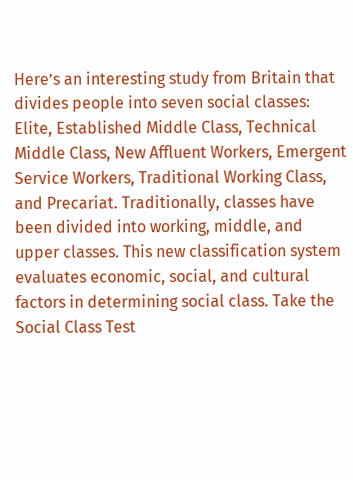Here’s an interesting study from Britain that divides people into seven social classes: Elite, Established Middle Class, Technical Middle Class, New Affluent Workers, Emergent Service Workers, Traditional Working Class, and Precariat. Traditionally, classes have been divided into working, middle, and upper classes. This new classification system evaluates economic, social, and cultural factors in determining social class. Take the Social Class Test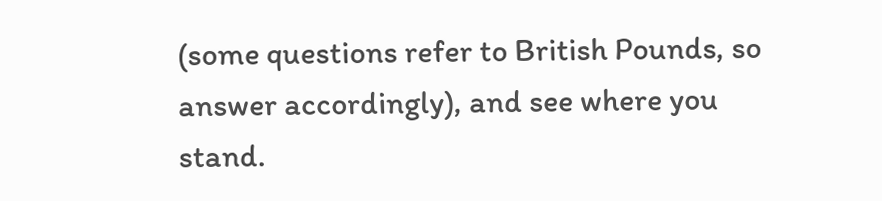(some questions refer to British Pounds, so answer accordingly), and see where you stand.